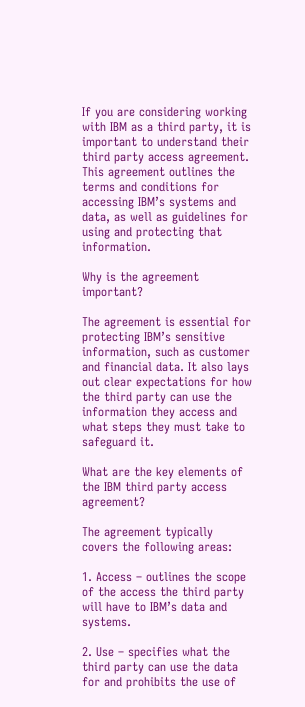If you are considering working with IBM as a third party, it is important to understand their third party access agreement. This agreement outlines the terms and conditions for accessing IBM’s systems and data, as well as guidelines for using and protecting that information.

Why is the agreement important?

The agreement is essential for protecting IBM’s sensitive information, such as customer and financial data. It also lays out clear expectations for how the third party can use the information they access and what steps they must take to safeguard it.

What are the key elements of the IBM third party access agreement?

The agreement typically covers the following areas:

1. Access – outlines the scope of the access the third party will have to IBM’s data and systems.

2. Use – specifies what the third party can use the data for and prohibits the use of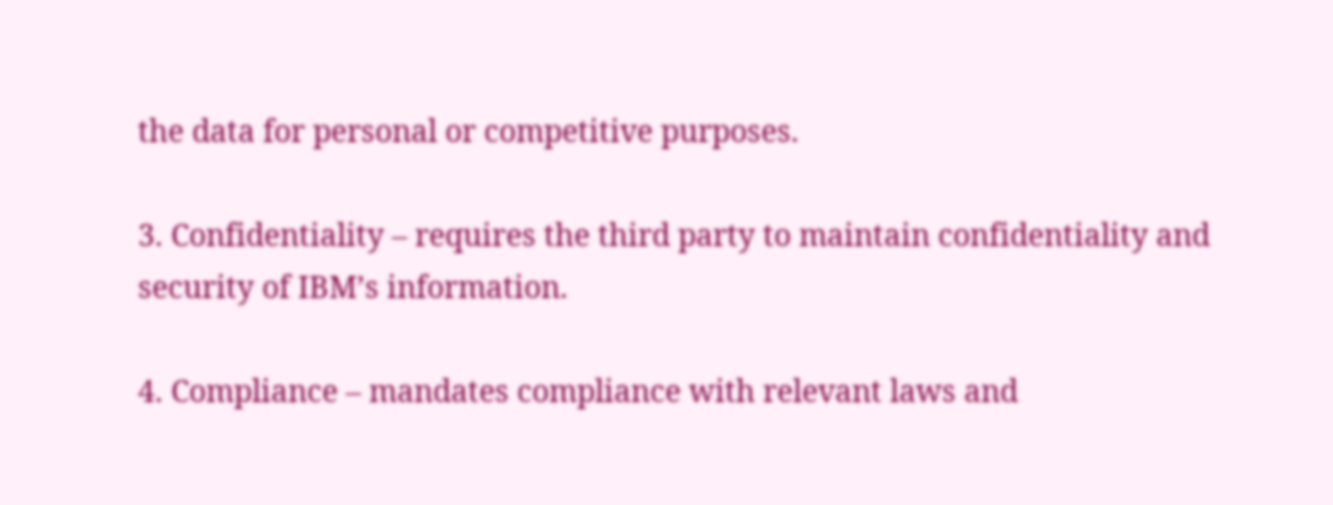the data for personal or competitive purposes.

3. Confidentiality – requires the third party to maintain confidentiality and security of IBM’s information.

4. Compliance – mandates compliance with relevant laws and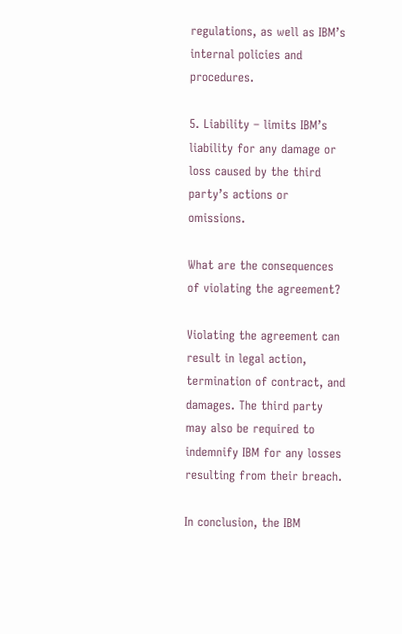regulations, as well as IBM’s internal policies and procedures.

5. Liability – limits IBM’s liability for any damage or loss caused by the third party’s actions or omissions.

What are the consequences of violating the agreement?

Violating the agreement can result in legal action, termination of contract, and damages. The third party may also be required to indemnify IBM for any losses resulting from their breach.

In conclusion, the IBM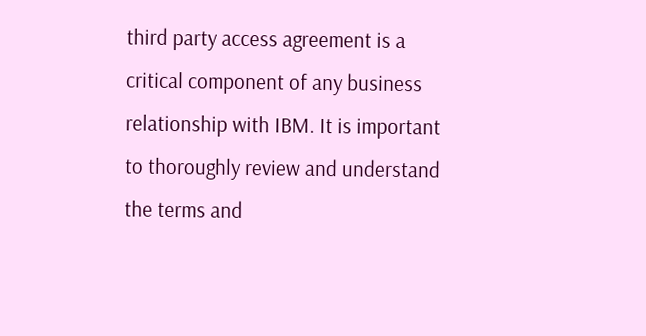third party access agreement is a critical component of any business relationship with IBM. It is important to thoroughly review and understand the terms and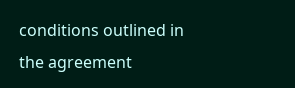conditions outlined in the agreement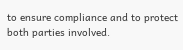to ensure compliance and to protect both parties involved.